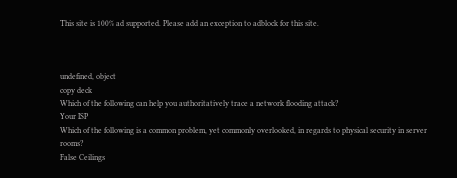This site is 100% ad supported. Please add an exception to adblock for this site.



undefined, object
copy deck
Which of the following can help you authoritatively trace a network flooding attack?
Your ISP
Which of the following is a common problem, yet commonly overlooked, in regards to physical security in server rooms?
False Ceilings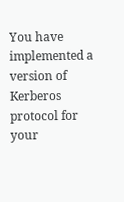You have implemented a version of Kerberos protocol for your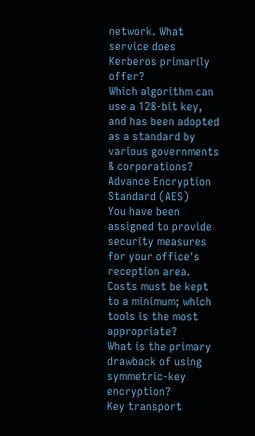network. What service does Kerberos primarily offer?
Which algorithm can use a 128-bit key, and has been adopted as a standard by various governments & corporations?
Advance Encryption Standard (AES)
You have been assigned to provide security measures for your office's reception area. Costs must be kept to a minimum; which tools is the most appropriate?
What is the primary drawback of using symmetric-key encryption?
Key transport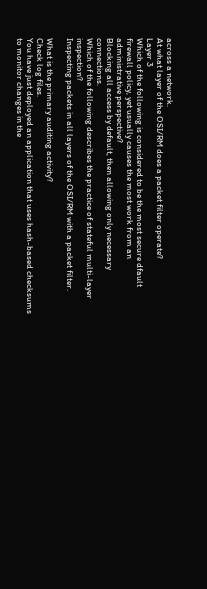across a network.
At what layer of the OSI/RM does a packet filter operate?
Layer 3
Which of the following is considered to be the most secure dfault firewall policy, yet usually causes the most work from an administrative perspective?
Blocking all access by default, then allowing only necessary connections.
Which of the following describes the practice of stateful multi-layer inspection?
Inspecting packets in all layers of the OSI/RM with a packet filter.

What is the primary auditing activity?
Check log files.
You have just deployed an application that uses hash-based checksums to monitor changes in the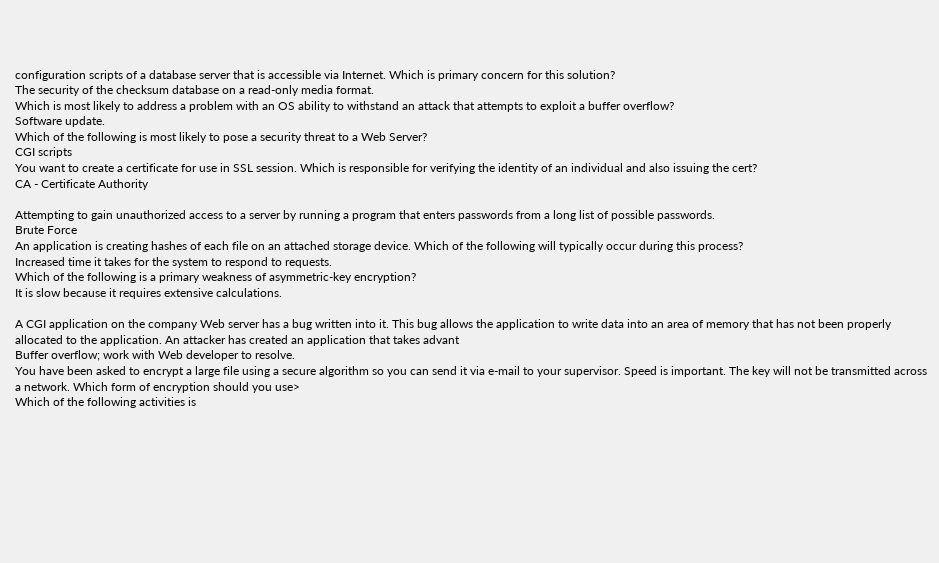configuration scripts of a database server that is accessible via Internet. Which is primary concern for this solution?
The security of the checksum database on a read-only media format.
Which is most likely to address a problem with an OS ability to withstand an attack that attempts to exploit a buffer overflow?
Software update.
Which of the following is most likely to pose a security threat to a Web Server?
CGI scripts
You want to create a certificate for use in SSL session. Which is responsible for verifying the identity of an individual and also issuing the cert?
CA - Certificate Authority

Attempting to gain unauthorized access to a server by running a program that enters passwords from a long list of possible passwords.
Brute Force
An application is creating hashes of each file on an attached storage device. Which of the following will typically occur during this process?
Increased time it takes for the system to respond to requests.
Which of the following is a primary weakness of asymmetric-key encryption?
It is slow because it requires extensive calculations.

A CGI application on the company Web server has a bug written into it. This bug allows the application to write data into an area of memory that has not been properly allocated to the application. An attacker has created an application that takes advant
Buffer overflow; work with Web developer to resolve.
You have been asked to encrypt a large file using a secure algorithm so you can send it via e-mail to your supervisor. Speed is important. The key will not be transmitted across a network. Which form of encryption should you use>
Which of the following activities is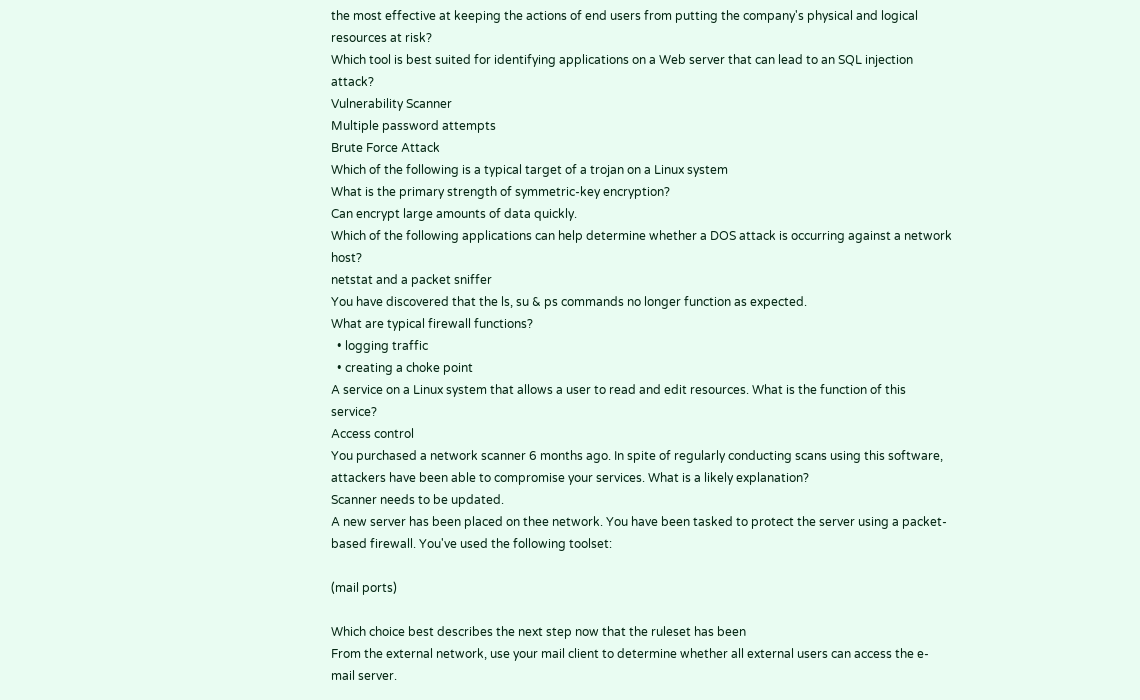the most effective at keeping the actions of end users from putting the company's physical and logical resources at risk?
Which tool is best suited for identifying applications on a Web server that can lead to an SQL injection attack?
Vulnerability Scanner
Multiple password attempts
Brute Force Attack
Which of the following is a typical target of a trojan on a Linux system
What is the primary strength of symmetric-key encryption?
Can encrypt large amounts of data quickly.
Which of the following applications can help determine whether a DOS attack is occurring against a network host?
netstat and a packet sniffer
You have discovered that the ls, su & ps commands no longer function as expected.
What are typical firewall functions?
  • logging traffic
  • creating a choke point
A service on a Linux system that allows a user to read and edit resources. What is the function of this service?
Access control
You purchased a network scanner 6 months ago. In spite of regularly conducting scans using this software, attackers have been able to compromise your services. What is a likely explanation?
Scanner needs to be updated.
A new server has been placed on thee network. You have been tasked to protect the server using a packet-based firewall. You've used the following toolset:

(mail ports)

Which choice best describes the next step now that the ruleset has been
From the external network, use your mail client to determine whether all external users can access the e-mail server.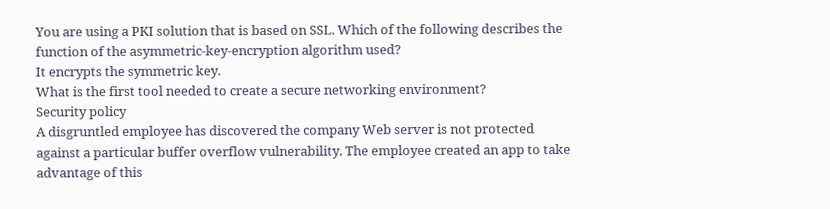You are using a PKI solution that is based on SSL. Which of the following describes the function of the asymmetric-key-encryption algorithm used?
It encrypts the symmetric key.
What is the first tool needed to create a secure networking environment?
Security policy
A disgruntled employee has discovered the company Web server is not protected against a particular buffer overflow vulnerability. The employee created an app to take advantage of this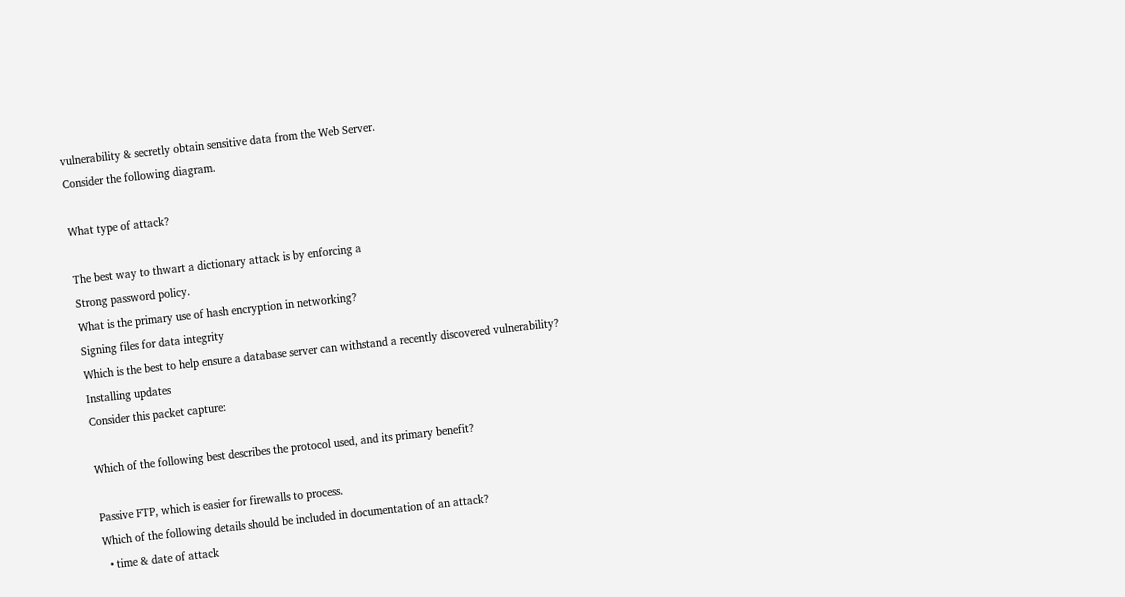vulnerability & secretly obtain sensitive data from the Web Server.
Consider the following diagram.

What type of attack?

The best way to thwart a dictionary attack is by enforcing a
Strong password policy.
What is the primary use of hash encryption in networking?
Signing files for data integrity
Which is the best to help ensure a database server can withstand a recently discovered vulnerability?
Installing updates
Consider this packet capture:

Which of the following best describes the protocol used, and its primary benefit?

Passive FTP, which is easier for firewalls to process.
Which of the following details should be included in documentation of an attack?
  • time & date of attack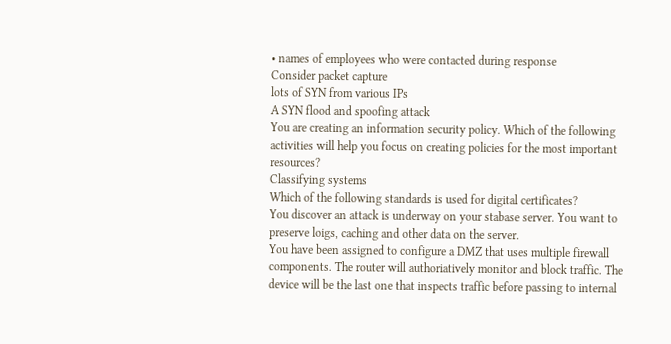• names of employees who were contacted during response
Consider packet capture
lots of SYN from various IPs
A SYN flood and spoofing attack
You are creating an information security policy. Which of the following activities will help you focus on creating policies for the most important resources?
Classifying systems
Which of the following standards is used for digital certificates?
You discover an attack is underway on your stabase server. You want to preserve loigs, caching and other data on the server.
You have been assigned to configure a DMZ that uses multiple firewall components. The router will authoriatively monitor and block traffic. The device will be the last one that inspects traffic before passing to internal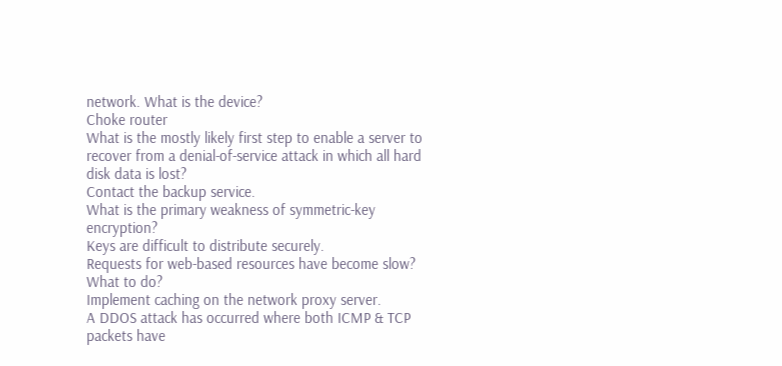network. What is the device?
Choke router
What is the mostly likely first step to enable a server to recover from a denial-of-service attack in which all hard disk data is lost?
Contact the backup service.
What is the primary weakness of symmetric-key encryption?
Keys are difficult to distribute securely.
Requests for web-based resources have become slow? What to do?
Implement caching on the network proxy server.
A DDOS attack has occurred where both ICMP & TCP packets have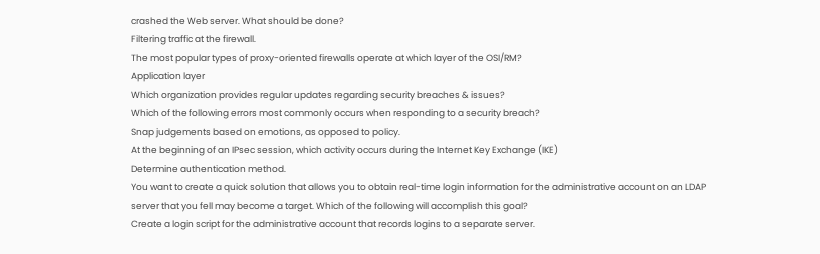crashed the Web server. What should be done?
Filtering traffic at the firewall.
The most popular types of proxy-oriented firewalls operate at which layer of the OSI/RM?
Application layer
Which organization provides regular updates regarding security breaches & issues?
Which of the following errors most commonly occurs when responding to a security breach?
Snap judgements based on emotions, as opposed to policy.
At the beginning of an IPsec session, which activity occurs during the Internet Key Exchange (IKE)
Determine authentication method.
You want to create a quick solution that allows you to obtain real-time login information for the administrative account on an LDAP server that you fell may become a target. Which of the following will accomplish this goal?
Create a login script for the administrative account that records logins to a separate server.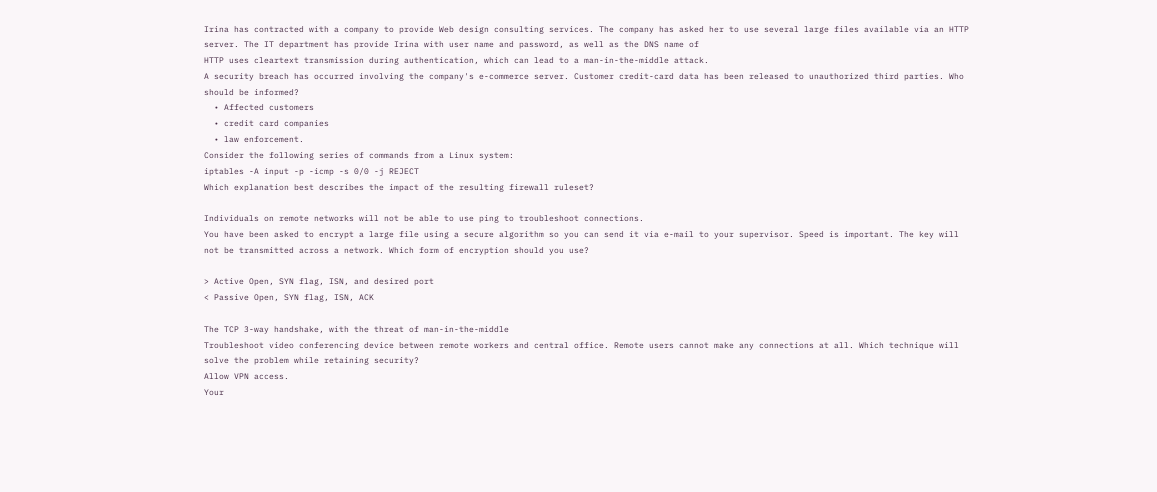Irina has contracted with a company to provide Web design consulting services. The company has asked her to use several large files available via an HTTP server. The IT department has provide Irina with user name and password, as well as the DNS name of
HTTP uses cleartext transmission during authentication, which can lead to a man-in-the-middle attack.
A security breach has occurred involving the company's e-commerce server. Customer credit-card data has been released to unauthorized third parties. Who should be informed?
  • Affected customers
  • credit card companies
  • law enforcement.
Consider the following series of commands from a Linux system:
iptables -A input -p -icmp -s 0/0 -j REJECT
Which explanation best describes the impact of the resulting firewall ruleset?

Individuals on remote networks will not be able to use ping to troubleshoot connections.
You have been asked to encrypt a large file using a secure algorithm so you can send it via e-mail to your supervisor. Speed is important. The key will not be transmitted across a network. Which form of encryption should you use?

> Active Open, SYN flag, ISN, and desired port
< Passive Open, SYN flag, ISN, ACK

The TCP 3-way handshake, with the threat of man-in-the-middle
Troubleshoot video conferencing device between remote workers and central office. Remote users cannot make any connections at all. Which technique will solve the problem while retaining security?
Allow VPN access.
Your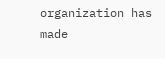organization has made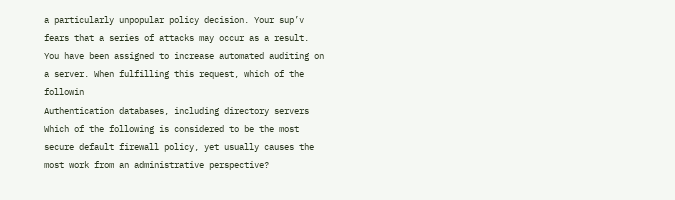a particularly unpopular policy decision. Your sup’v fears that a series of attacks may occur as a result. You have been assigned to increase automated auditing on a server. When fulfilling this request, which of the followin
Authentication databases, including directory servers
Which of the following is considered to be the most secure default firewall policy, yet usually causes the most work from an administrative perspective?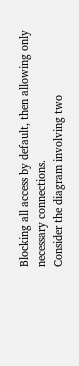Blocking all access by default, then allowing only necessary connections.
Consider the diagram involving two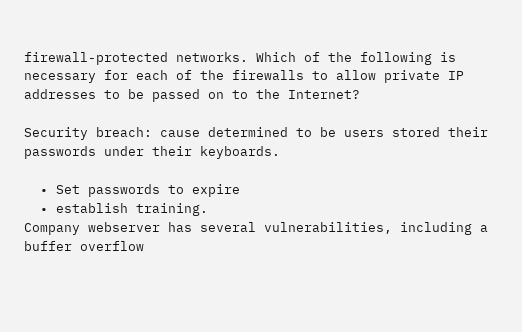firewall-protected networks. Which of the following is necessary for each of the firewalls to allow private IP addresses to be passed on to the Internet?

Security breach: cause determined to be users stored their passwords under their keyboards.

  • Set passwords to expire
  • establish training.
Company webserver has several vulnerabilities, including a buffer overflow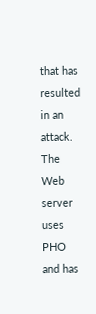that has resulted in an attack. The Web server uses PHO and has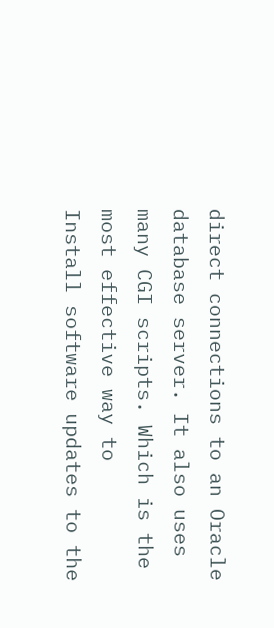direct connections to an Oracle database server. It also uses many CGI scripts. Which is the most effective way to
Install software updates to the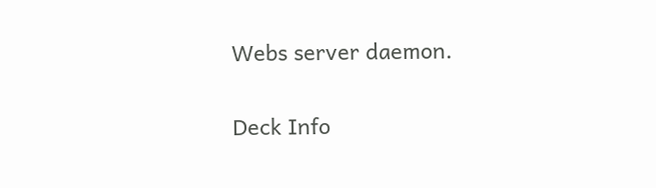Webs server daemon.

Deck Info